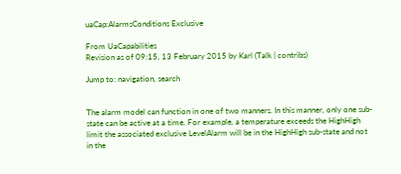uaCap:AlarmsConditions Exclusive

From UaCapabilities
Revision as of 09:15, 13 February 2015 by Karl (Talk | contribs)

Jump to: navigation, search


The alarm model can function in one of two manners. In this manner, only one sub-state can be active at a time. For example, a temperature exceeds the HighHigh limit the associated exclusive LevelAlarm will be in the HighHigh sub-state and not in the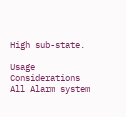High sub-state.

Usage Considerations
All Alarm system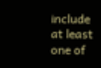include at least one of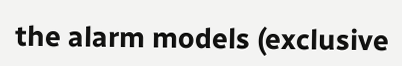the alarm models (exclusive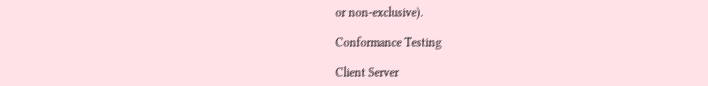or non-exclusive).

Conformance Testing

Client Server